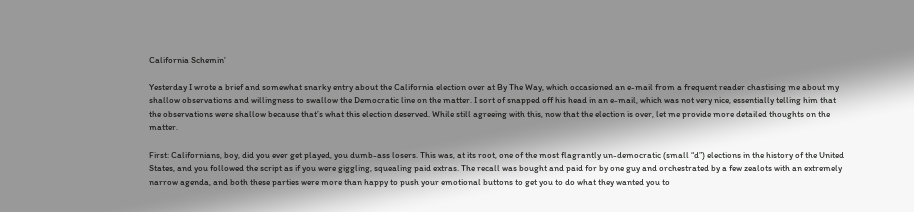California Schemin’

Yesterday I wrote a brief and somewhat snarky entry about the California election over at By The Way, which occasioned an e-mail from a frequent reader chastising me about my shallow observations and willingness to swallow the Democratic line on the matter. I sort of snapped off his head in an e-mail, which was not very nice, essentially telling him that the observations were shallow because that’s what this election deserved. While still agreeing with this, now that the election is over, let me provide more detailed thoughts on the matter.

First: Californians, boy, did you ever get played, you dumb-ass losers. This was, at its root, one of the most flagrantly un-democratic (small “d”) elections in the history of the United States, and you followed the script as if you were giggling, squealing paid extras. The recall was bought and paid for by one guy and orchestrated by a few zealots with an extremely narrow agenda, and both these parties were more than happy to push your emotional buttons to get you to do what they wanted you to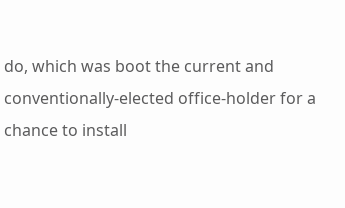do, which was boot the current and conventionally-elected office-holder for a chance to install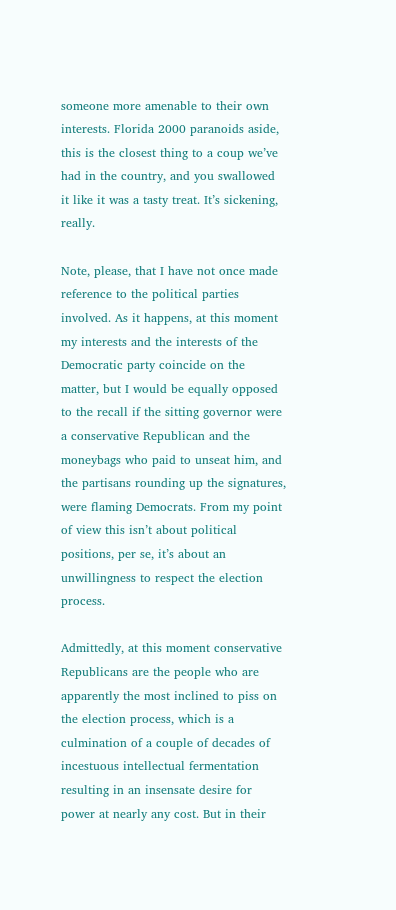someone more amenable to their own interests. Florida 2000 paranoids aside, this is the closest thing to a coup we’ve had in the country, and you swallowed it like it was a tasty treat. It’s sickening, really.

Note, please, that I have not once made reference to the political parties involved. As it happens, at this moment my interests and the interests of the Democratic party coincide on the matter, but I would be equally opposed to the recall if the sitting governor were a conservative Republican and the moneybags who paid to unseat him, and the partisans rounding up the signatures, were flaming Democrats. From my point of view this isn’t about political positions, per se, it’s about an unwillingness to respect the election process.

Admittedly, at this moment conservative Republicans are the people who are apparently the most inclined to piss on the election process, which is a culmination of a couple of decades of incestuous intellectual fermentation resulting in an insensate desire for power at nearly any cost. But in their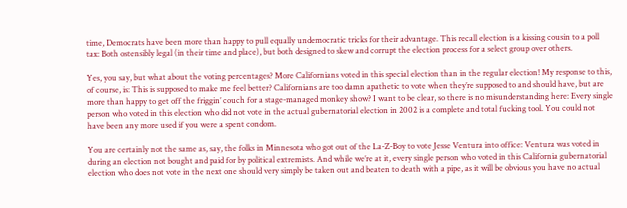time, Democrats have been more than happy to pull equally undemocratic tricks for their advantage. This recall election is a kissing cousin to a poll tax: Both ostensibly legal (in their time and place), but both designed to skew and corrupt the election process for a select group over others.

Yes, you say, but what about the voting percentages? More Californians voted in this special election than in the regular election! My response to this, of course, is: This is supposed to make me feel better? Californians are too damn apathetic to vote when they’re supposed to and should have, but are more than happy to get off the friggin’ couch for a stage-managed monkey show? I want to be clear, so there is no misunderstanding here: Every single person who voted in this election who did not vote in the actual gubernatorial election in 2002 is a complete and total fucking tool. You could not have been any more used if you were a spent condom.

You are certainly not the same as, say, the folks in Minnesota who got out of the La-Z-Boy to vote Jesse Ventura into office: Ventura was voted in during an election not bought and paid for by political extremists. And while we’re at it, every single person who voted in this California gubernatorial election who does not vote in the next one should very simply be taken out and beaten to death with a pipe, as it will be obvious you have no actual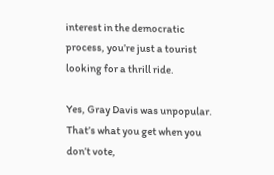interest in the democratic process, you’re just a tourist looking for a thrill ride.

Yes, Gray Davis was unpopular. That’s what you get when you don’t vote,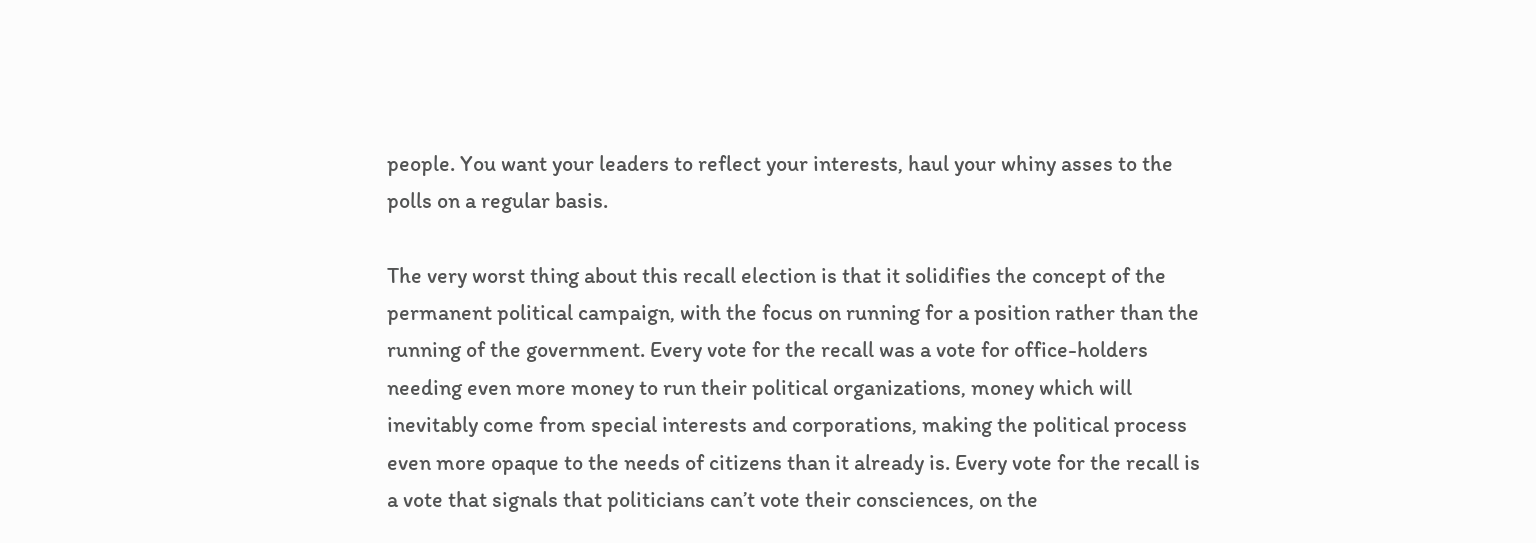people. You want your leaders to reflect your interests, haul your whiny asses to the polls on a regular basis.

The very worst thing about this recall election is that it solidifies the concept of the permanent political campaign, with the focus on running for a position rather than the running of the government. Every vote for the recall was a vote for office-holders needing even more money to run their political organizations, money which will inevitably come from special interests and corporations, making the political process even more opaque to the needs of citizens than it already is. Every vote for the recall is a vote that signals that politicians can’t vote their consciences, on the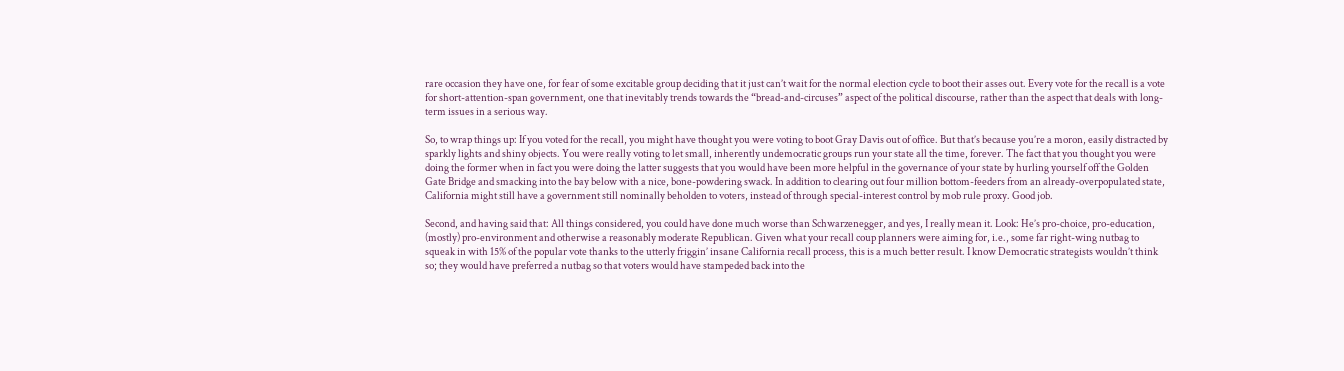rare occasion they have one, for fear of some excitable group deciding that it just can’t wait for the normal election cycle to boot their asses out. Every vote for the recall is a vote for short-attention-span government, one that inevitably trends towards the “bread-and-circuses” aspect of the political discourse, rather than the aspect that deals with long-term issues in a serious way.

So, to wrap things up: If you voted for the recall, you might have thought you were voting to boot Gray Davis out of office. But that’s because you’re a moron, easily distracted by sparkly lights and shiny objects. You were really voting to let small, inherently undemocratic groups run your state all the time, forever. The fact that you thought you were doing the former when in fact you were doing the latter suggests that you would have been more helpful in the governance of your state by hurling yourself off the Golden Gate Bridge and smacking into the bay below with a nice, bone-powdering swack. In addition to clearing out four million bottom-feeders from an already-overpopulated state, California might still have a government still nominally beholden to voters, instead of through special-interest control by mob rule proxy. Good job.

Second, and having said that: All things considered, you could have done much worse than Schwarzenegger, and yes, I really mean it. Look: He’s pro-choice, pro-education, (mostly) pro-environment and otherwise a reasonably moderate Republican. Given what your recall coup planners were aiming for, i.e., some far right-wing nutbag to squeak in with 15% of the popular vote thanks to the utterly friggin’ insane California recall process, this is a much better result. I know Democratic strategists wouldn’t think so; they would have preferred a nutbag so that voters would have stampeded back into the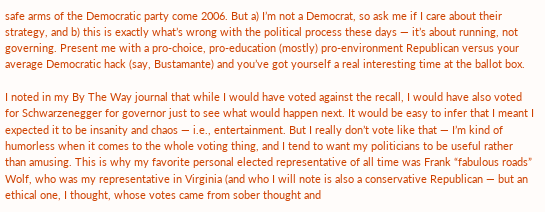safe arms of the Democratic party come 2006. But a) I’m not a Democrat, so ask me if I care about their strategy, and b) this is exactly what’s wrong with the political process these days — it’s about running, not governing. Present me with a pro-choice, pro-education (mostly) pro-environment Republican versus your average Democratic hack (say, Bustamante) and you’ve got yourself a real interesting time at the ballot box.

I noted in my By The Way journal that while I would have voted against the recall, I would have also voted for Schwarzenegger for governor just to see what would happen next. It would be easy to infer that I meant I expected it to be insanity and chaos — i.e., entertainment. But I really don’t vote like that — I’m kind of humorless when it comes to the whole voting thing, and I tend to want my politicians to be useful rather than amusing. This is why my favorite personal elected representative of all time was Frank “fabulous roads” Wolf, who was my representative in Virginia (and who I will note is also a conservative Republican — but an ethical one, I thought, whose votes came from sober thought and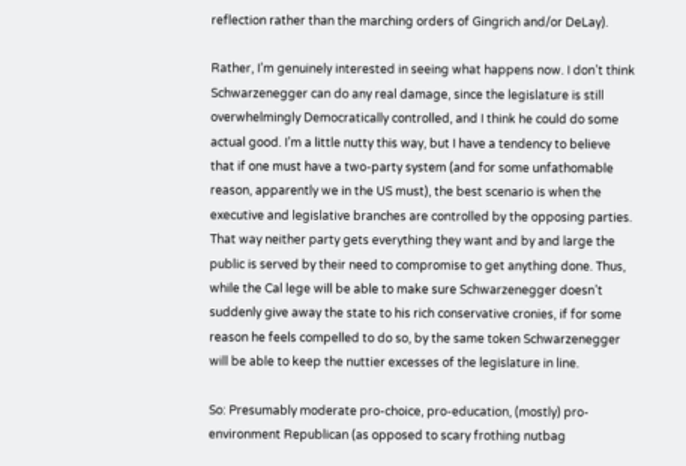reflection rather than the marching orders of Gingrich and/or DeLay).

Rather, I’m genuinely interested in seeing what happens now. I don’t think Schwarzenegger can do any real damage, since the legislature is still overwhelmingly Democratically controlled, and I think he could do some actual good. I’m a little nutty this way, but I have a tendency to believe that if one must have a two-party system (and for some unfathomable reason, apparently we in the US must), the best scenario is when the executive and legislative branches are controlled by the opposing parties. That way neither party gets everything they want and by and large the public is served by their need to compromise to get anything done. Thus, while the Cal lege will be able to make sure Schwarzenegger doesn’t suddenly give away the state to his rich conservative cronies, if for some reason he feels compelled to do so, by the same token Schwarzenegger will be able to keep the nuttier excesses of the legislature in line.

So: Presumably moderate pro-choice, pro-education, (mostly) pro-environment Republican (as opposed to scary frothing nutbag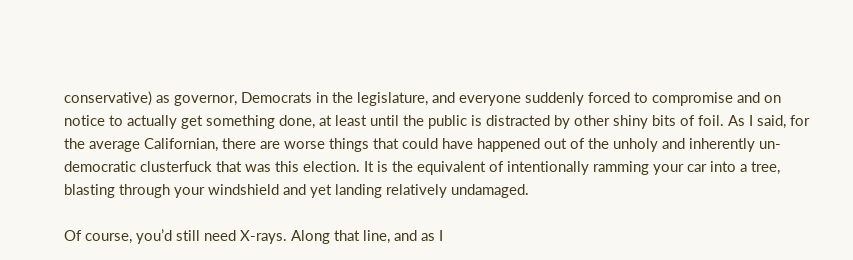conservative) as governor, Democrats in the legislature, and everyone suddenly forced to compromise and on notice to actually get something done, at least until the public is distracted by other shiny bits of foil. As I said, for the average Californian, there are worse things that could have happened out of the unholy and inherently un-democratic clusterfuck that was this election. It is the equivalent of intentionally ramming your car into a tree, blasting through your windshield and yet landing relatively undamaged.

Of course, you’d still need X-rays. Along that line, and as I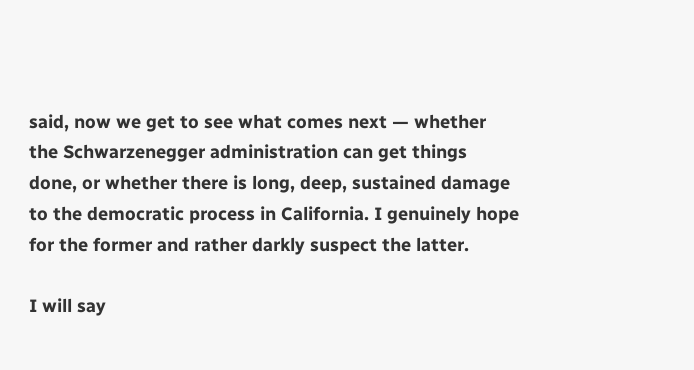said, now we get to see what comes next — whether the Schwarzenegger administration can get things done, or whether there is long, deep, sustained damage to the democratic process in California. I genuinely hope for the former and rather darkly suspect the latter.

I will say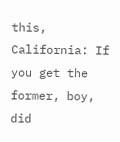this, California: If you get the former, boy, did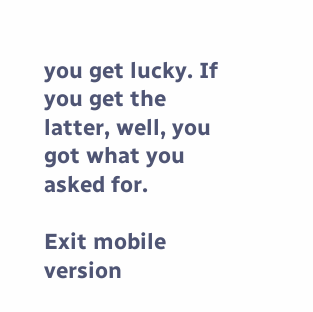you get lucky. If you get the latter, well, you got what you asked for.

Exit mobile version